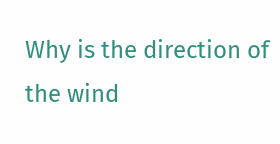Why is the direction of the wind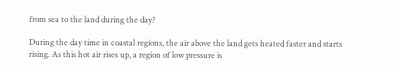from sea to the land during the day?

During the day time in coastal regions, the air above the land gets heated faster and starts rising. As this hot air rises up, a region of low pressure is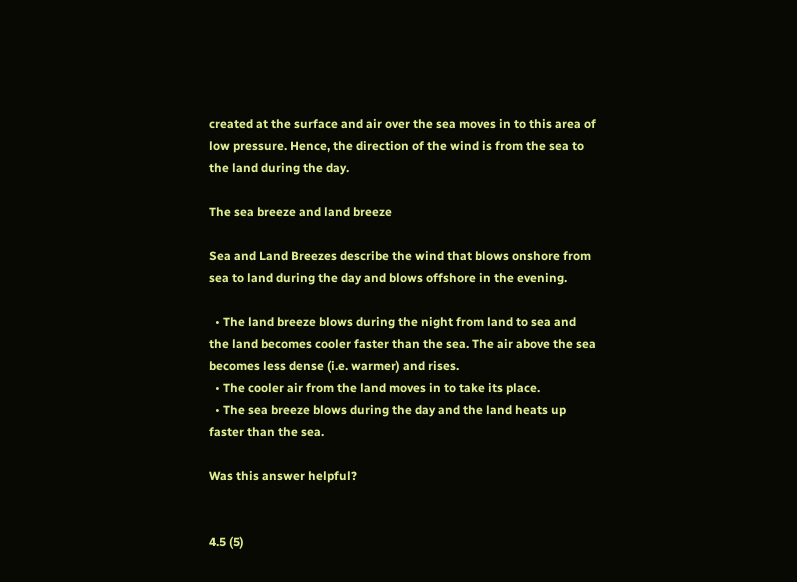created at the surface and air over the sea moves in to this area of low pressure. Hence, the direction of the wind is from the sea to the land during the day.

The sea breeze and land breeze

Sea and Land Breezes describe the wind that blows onshore from sea to land during the day and blows offshore in the evening.

  • The land breeze blows during the night from land to sea and the land becomes cooler faster than the sea. The air above the sea becomes less dense (i.e. warmer) and rises.
  • The cooler air from the land moves in to take its place.
  • The sea breeze blows during the day and the land heats up faster than the sea.

Was this answer helpful?


4.5 (5)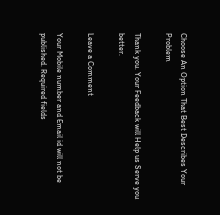Choose An Option That Best Describes Your Problem

Thank you. Your Feedback will Help us Serve you better.

Leave a Comment

Your Mobile number and Email id will not be published. Required fields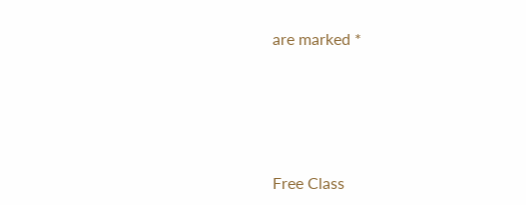are marked *




Free Class